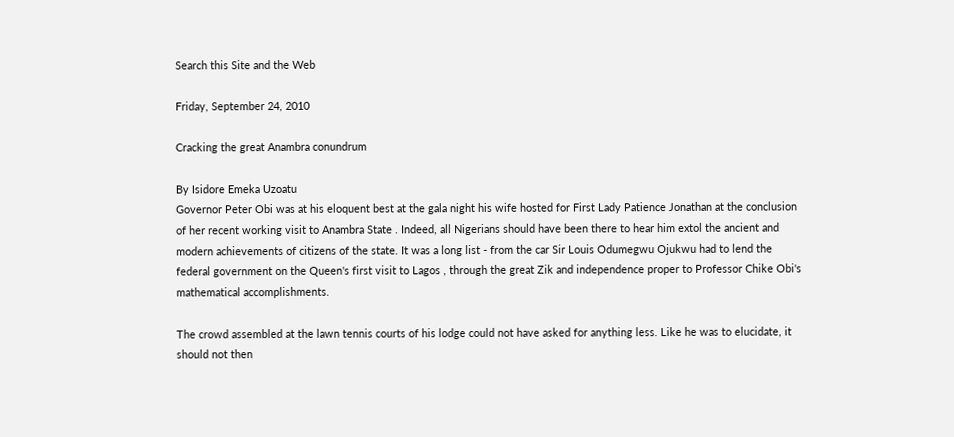Search this Site and the Web

Friday, September 24, 2010

Cracking the great Anambra conundrum

By Isidore Emeka Uzoatu
Governor Peter Obi was at his eloquent best at the gala night his wife hosted for First Lady Patience Jonathan at the conclusion of her recent working visit to Anambra State . Indeed, all Nigerians should have been there to hear him extol the ancient and modern achievements of citizens of the state. It was a long list - from the car Sir Louis Odumegwu Ojukwu had to lend the federal government on the Queen's first visit to Lagos , through the great Zik and independence proper to Professor Chike Obi's mathematical accomplishments.

The crowd assembled at the lawn tennis courts of his lodge could not have asked for anything less. Like he was to elucidate, it should not then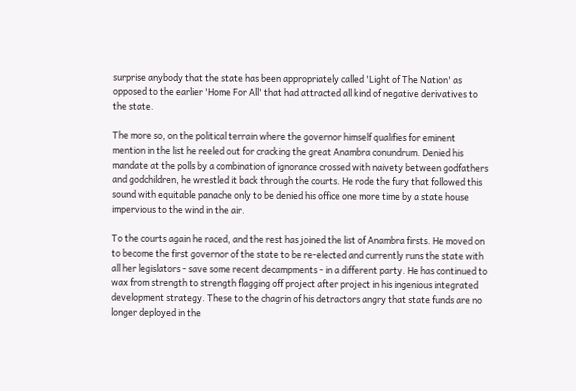surprise anybody that the state has been appropriately called 'Light of The Nation' as opposed to the earlier 'Home For All' that had attracted all kind of negative derivatives to the state.

The more so, on the political terrain where the governor himself qualifies for eminent mention in the list he reeled out for cracking the great Anambra conundrum. Denied his mandate at the polls by a combination of ignorance crossed with naivety between godfathers and godchildren, he wrestled it back through the courts. He rode the fury that followed this sound with equitable panache only to be denied his office one more time by a state house impervious to the wind in the air.

To the courts again he raced, and the rest has joined the list of Anambra firsts. He moved on to become the first governor of the state to be re-elected and currently runs the state with all her legislators - save some recent decampments - in a different party. He has continued to wax from strength to strength flagging off project after project in his ingenious integrated development strategy. These to the chagrin of his detractors angry that state funds are no longer deployed in the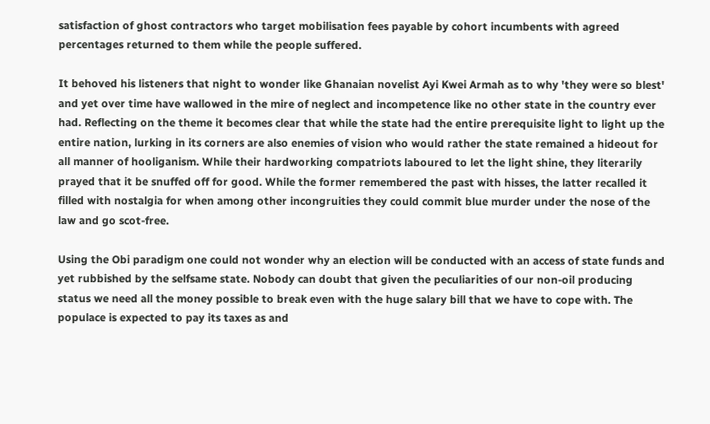satisfaction of ghost contractors who target mobilisation fees payable by cohort incumbents with agreed percentages returned to them while the people suffered.

It behoved his listeners that night to wonder like Ghanaian novelist Ayi Kwei Armah as to why 'they were so blest' and yet over time have wallowed in the mire of neglect and incompetence like no other state in the country ever had. Reflecting on the theme it becomes clear that while the state had the entire prerequisite light to light up the entire nation, lurking in its corners are also enemies of vision who would rather the state remained a hideout for all manner of hooliganism. While their hardworking compatriots laboured to let the light shine, they literarily prayed that it be snuffed off for good. While the former remembered the past with hisses, the latter recalled it filled with nostalgia for when among other incongruities they could commit blue murder under the nose of the law and go scot-free.

Using the Obi paradigm one could not wonder why an election will be conducted with an access of state funds and yet rubbished by the selfsame state. Nobody can doubt that given the peculiarities of our non-oil producing status we need all the money possible to break even with the huge salary bill that we have to cope with. The populace is expected to pay its taxes as and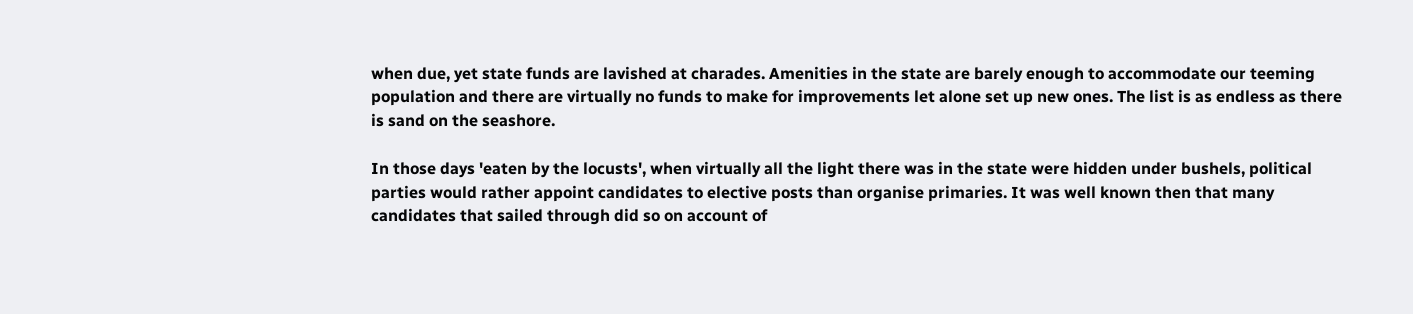when due, yet state funds are lavished at charades. Amenities in the state are barely enough to accommodate our teeming population and there are virtually no funds to make for improvements let alone set up new ones. The list is as endless as there is sand on the seashore.

In those days 'eaten by the locusts', when virtually all the light there was in the state were hidden under bushels, political parties would rather appoint candidates to elective posts than organise primaries. It was well known then that many candidates that sailed through did so on account of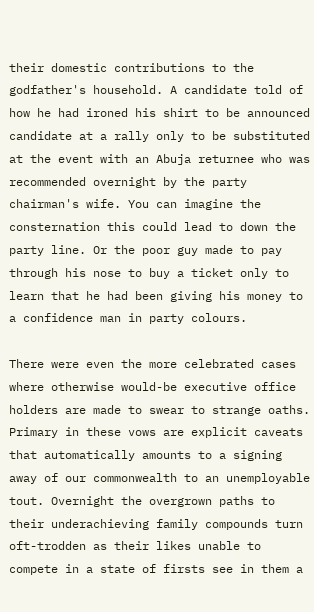their domestic contributions to the godfather's household. A candidate told of how he had ironed his shirt to be announced candidate at a rally only to be substituted at the event with an Abuja returnee who was recommended overnight by the party chairman's wife. You can imagine the consternation this could lead to down the party line. Or the poor guy made to pay through his nose to buy a ticket only to learn that he had been giving his money to a confidence man in party colours.

There were even the more celebrated cases where otherwise would-be executive office holders are made to swear to strange oaths. Primary in these vows are explicit caveats that automatically amounts to a signing away of our commonwealth to an unemployable tout. Overnight the overgrown paths to their underachieving family compounds turn oft-trodden as their likes unable to compete in a state of firsts see in them a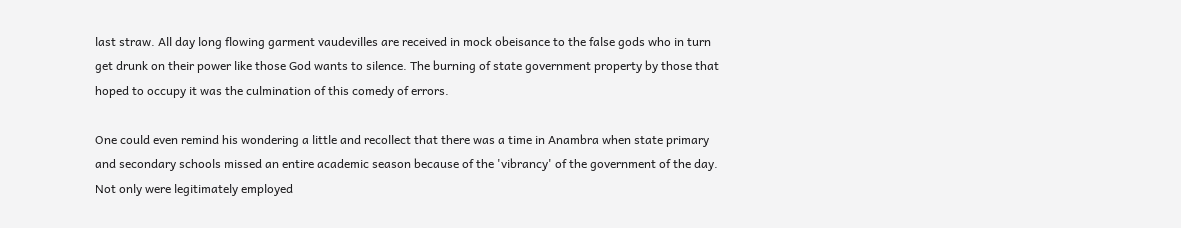last straw. All day long flowing garment vaudevilles are received in mock obeisance to the false gods who in turn get drunk on their power like those God wants to silence. The burning of state government property by those that hoped to occupy it was the culmination of this comedy of errors.

One could even remind his wondering a little and recollect that there was a time in Anambra when state primary and secondary schools missed an entire academic season because of the 'vibrancy' of the government of the day. Not only were legitimately employed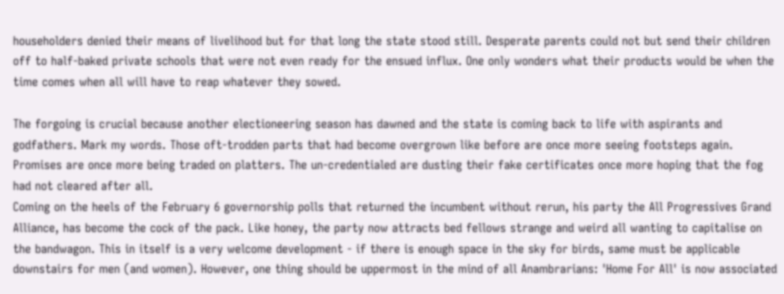householders denied their means of livelihood but for that long the state stood still. Desperate parents could not but send their children off to half-baked private schools that were not even ready for the ensued influx. One only wonders what their products would be when the time comes when all will have to reap whatever they sowed.

The forgoing is crucial because another electioneering season has dawned and the state is coming back to life with aspirants and godfathers. Mark my words. Those oft-trodden parts that had become overgrown like before are once more seeing footsteps again. Promises are once more being traded on platters. The un-credentialed are dusting their fake certificates once more hoping that the fog had not cleared after all.
Coming on the heels of the February 6 governorship polls that returned the incumbent without rerun, his party the All Progressives Grand Alliance, has become the cock of the pack. Like honey, the party now attracts bed fellows strange and weird all wanting to capitalise on the bandwagon. This in itself is a very welcome development - if there is enough space in the sky for birds, same must be applicable downstairs for men (and women). However, one thing should be uppermost in the mind of all Anambrarians: 'Home For All' is now associated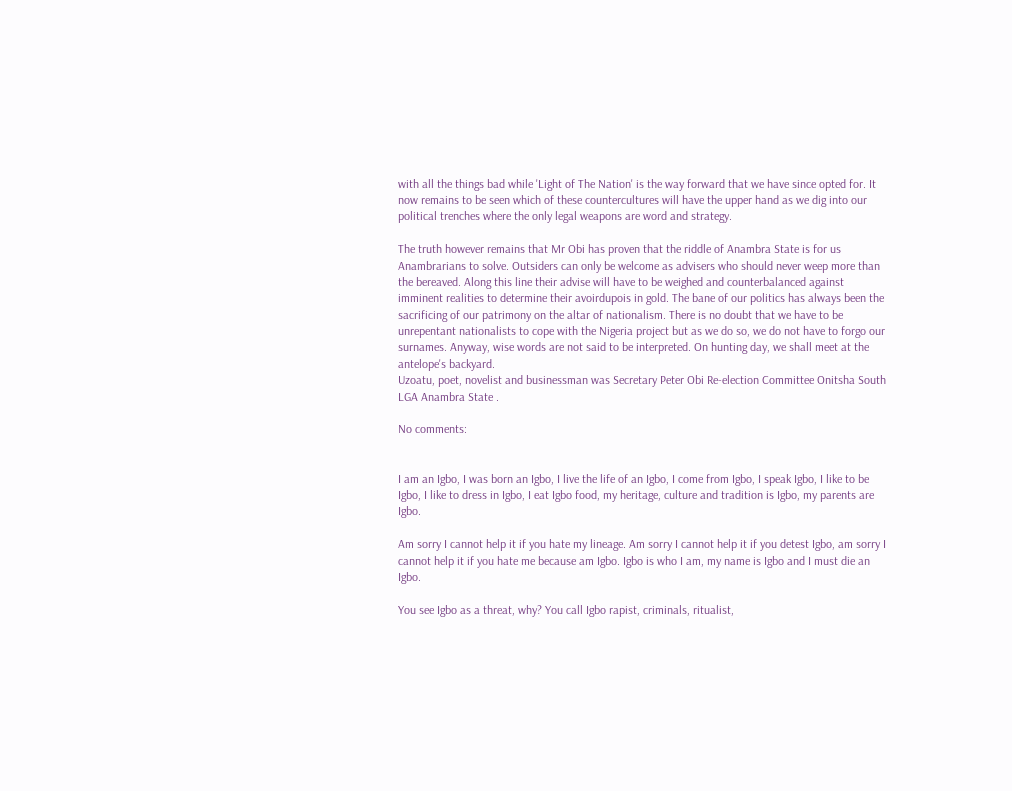with all the things bad while 'Light of The Nation' is the way forward that we have since opted for. It now remains to be seen which of these countercultures will have the upper hand as we dig into our political trenches where the only legal weapons are word and strategy.

The truth however remains that Mr Obi has proven that the riddle of Anambra State is for us Anambrarians to solve. Outsiders can only be welcome as advisers who should never weep more than the bereaved. Along this line their advise will have to be weighed and counterbalanced against imminent realities to determine their avoirdupois in gold. The bane of our politics has always been the sacrificing of our patrimony on the altar of nationalism. There is no doubt that we have to be unrepentant nationalists to cope with the Nigeria project but as we do so, we do not have to forgo our surnames. Anyway, wise words are not said to be interpreted. On hunting day, we shall meet at the antelope's backyard.
Uzoatu, poet, novelist and businessman was Secretary Peter Obi Re-election Committee Onitsha South LGA Anambra State .

No comments:


I am an Igbo, I was born an Igbo, I live the life of an Igbo, I come from Igbo, I speak Igbo, I like to be Igbo, I like to dress in Igbo, I eat Igbo food, my heritage, culture and tradition is Igbo, my parents are Igbo.

Am sorry I cannot help it if you hate my lineage. Am sorry I cannot help it if you detest Igbo, am sorry I cannot help it if you hate me because am Igbo. Igbo is who I am, my name is Igbo and I must die an Igbo.

You see Igbo as a threat, why? You call Igbo rapist, criminals, ritualist,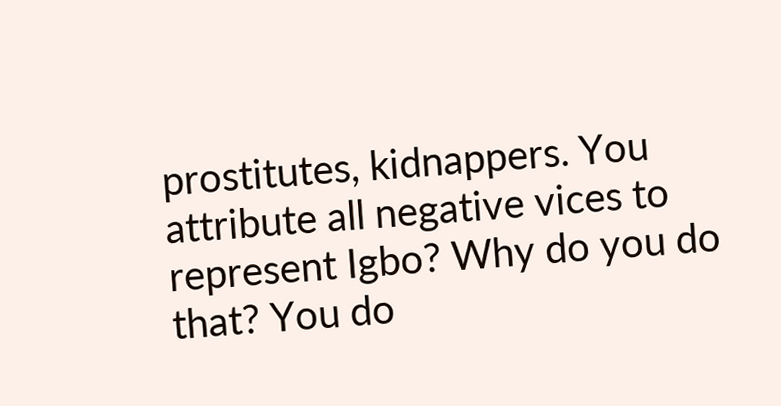prostitutes, kidnappers. You attribute all negative vices to represent Igbo? Why do you do that? You do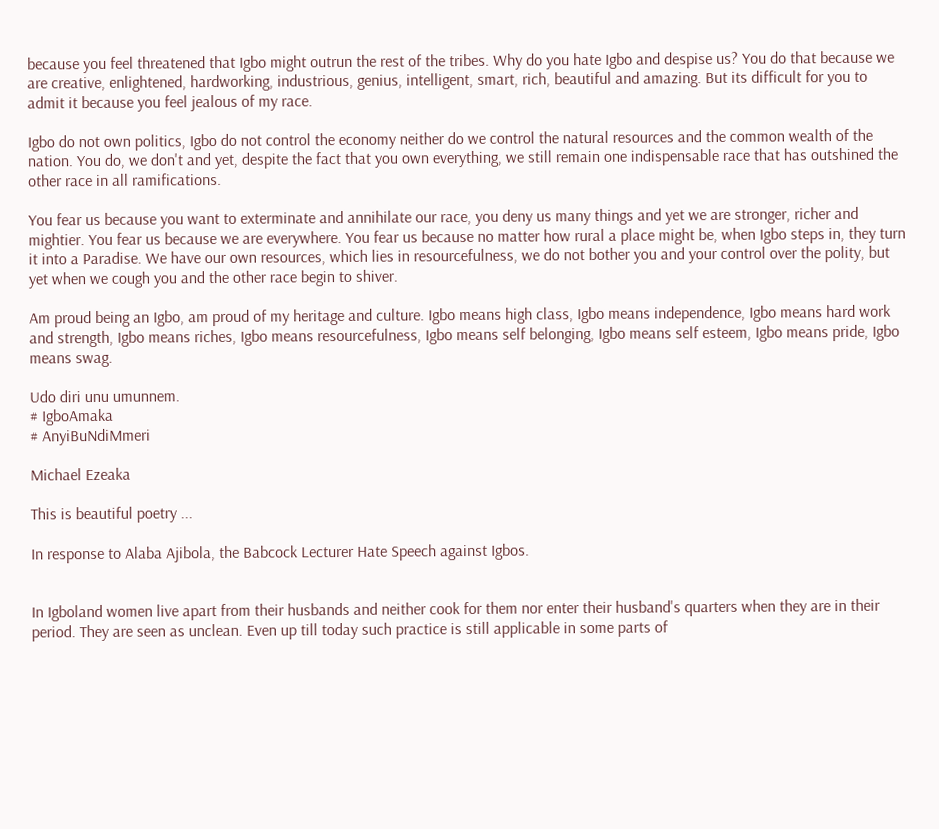because you feel threatened that Igbo might outrun the rest of the tribes. Why do you hate Igbo and despise us? You do that because we are creative, enlightened, hardworking, industrious, genius, intelligent, smart, rich, beautiful and amazing. But its difficult for you to admit it because you feel jealous of my race.

Igbo do not own politics, Igbo do not control the economy neither do we control the natural resources and the common wealth of the nation. You do, we don't and yet, despite the fact that you own everything, we still remain one indispensable race that has outshined the other race in all ramifications.

You fear us because you want to exterminate and annihilate our race, you deny us many things and yet we are stronger, richer and mightier. You fear us because we are everywhere. You fear us because no matter how rural a place might be, when Igbo steps in, they turn it into a Paradise. We have our own resources, which lies in resourcefulness, we do not bother you and your control over the polity, but yet when we cough you and the other race begin to shiver.

Am proud being an Igbo, am proud of my heritage and culture. Igbo means high class, Igbo means independence, Igbo means hard work and strength, Igbo means riches, Igbo means resourcefulness, Igbo means self belonging, Igbo means self esteem, Igbo means pride, Igbo means swag.

Udo diri unu umunnem.
# IgboAmaka
# AnyiBuNdiMmeri

Michael Ezeaka

This is beautiful poetry ...

In response to Alaba Ajibola, the Babcock Lecturer Hate Speech against Igbos.


In Igboland women live apart from their husbands and neither cook for them nor enter their husband's quarters when they are in their period. They are seen as unclean. Even up till today such practice is still applicable in some parts of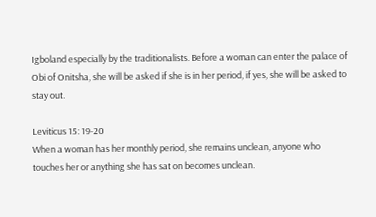Igboland especially by the traditionalists. Before a woman can enter the palace of Obi of Onitsha, she will be asked if she is in her period, if yes, she will be asked to stay out.

Leviticus 15: 19-20
When a woman has her monthly period, she remains unclean, anyone who touches her or anything she has sat on becomes unclean.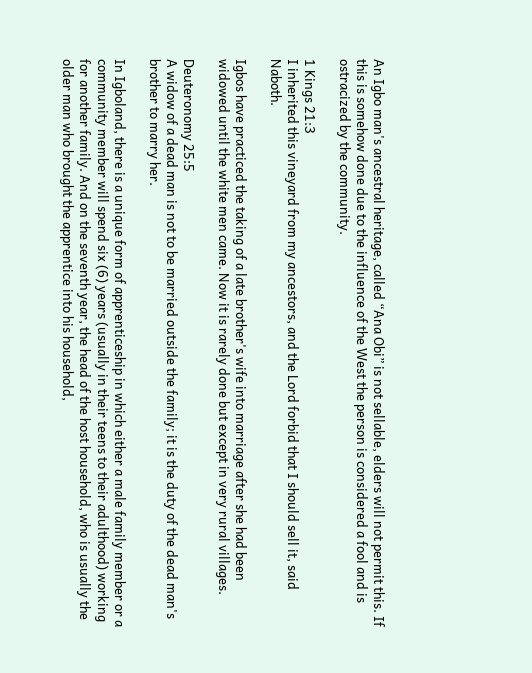An Igbo man's ancestral heritage, called “Ana Obi” is not sellable, elders will not permit this. If this is somehow done due to the influence of the West the person is considered a fool and is ostracized by the community.

1 Kings 21:3
I inherited this vineyard from my ancestors, and the Lord forbid that I should sell it, said Naboth.

Igbos have practiced the taking of a late brother's wife into marriage after she had been widowed until the white men came. Now it is rarely done but except in very rural villages.

Deuteronomy 25:5
A widow of a dead man is not to be married outside the family; it is the duty of the dead man's brother to marry her.

In Igboland, there is a unique form of apprenticeship in which either a male family member or a community member will spend six (6) years (usually in their teens to their adulthood) working for another family. And on the seventh year, the head of the host household, who is usually the older man who brought the apprentice into his household,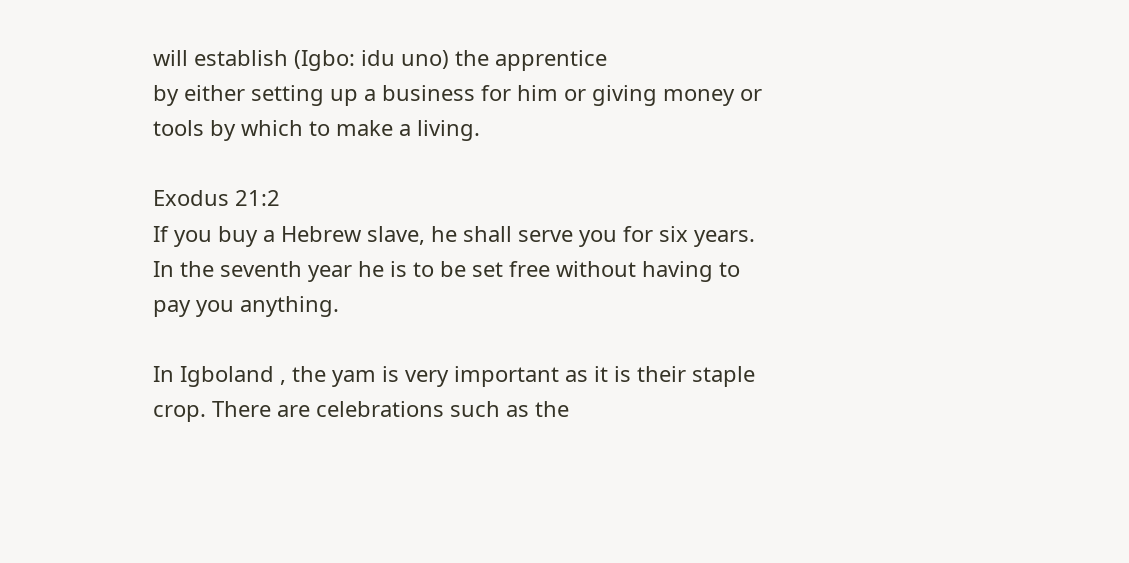will establish (Igbo: idu uno) the apprentice
by either setting up a business for him or giving money or tools by which to make a living.

Exodus 21:2
If you buy a Hebrew slave, he shall serve you for six years. In the seventh year he is to be set free without having to pay you anything.

In Igboland , the yam is very important as it is their staple crop. There are celebrations such as the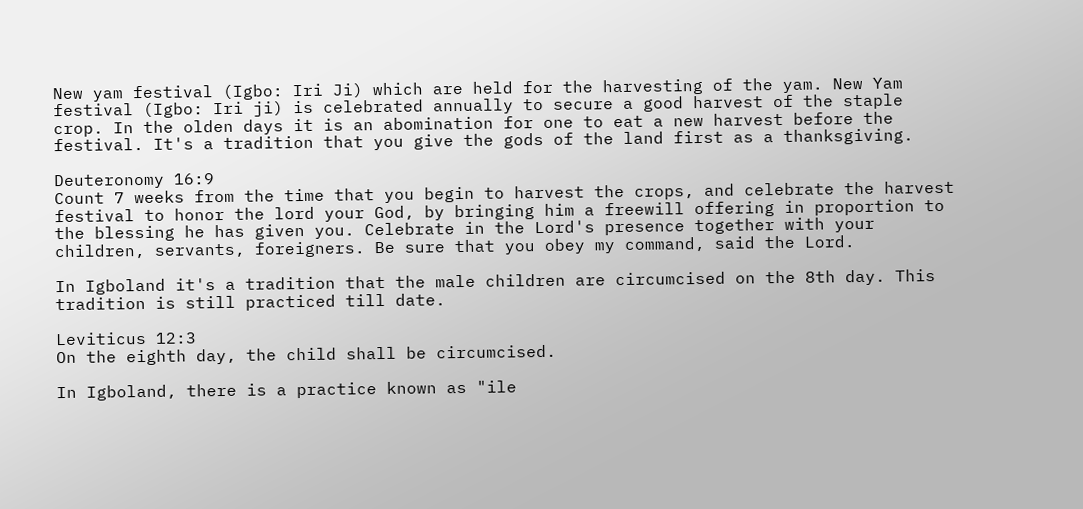New yam festival (Igbo: Iri Ji) which are held for the harvesting of the yam. New Yam festival (Igbo: Iri ji) is celebrated annually to secure a good harvest of the staple crop. In the olden days it is an abomination for one to eat a new harvest before the festival. It's a tradition that you give the gods of the land first as a thanksgiving.

Deuteronomy 16:9
Count 7 weeks from the time that you begin to harvest the crops, and celebrate the harvest festival to honor the lord your God, by bringing him a freewill offering in proportion to the blessing he has given you. Celebrate in the Lord's presence together with your children, servants, foreigners. Be sure that you obey my command, said the Lord.

In Igboland it's a tradition that the male children are circumcised on the 8th day. This tradition is still practiced till date.

Leviticus 12:3
On the eighth day, the child shall be circumcised.

In Igboland, there is a practice known as "ile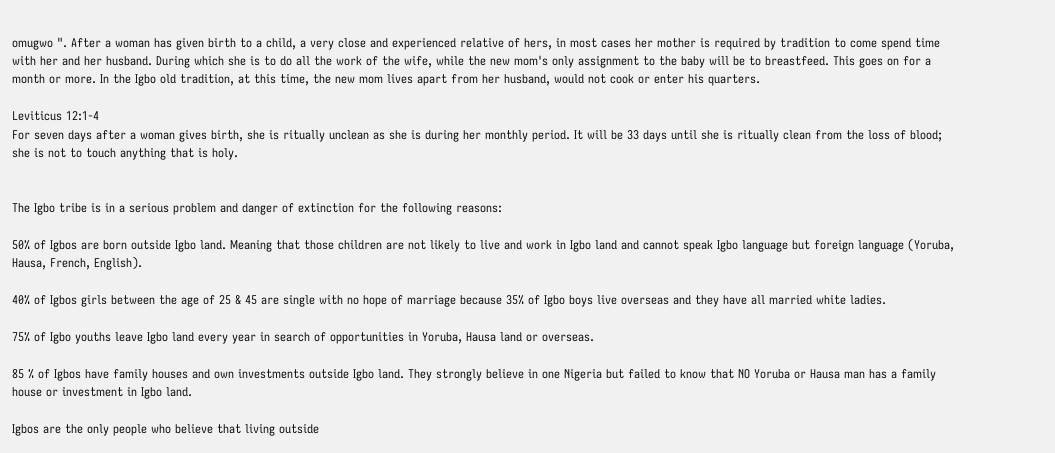omugwo ". After a woman has given birth to a child, a very close and experienced relative of hers, in most cases her mother is required by tradition to come spend time with her and her husband. During which she is to do all the work of the wife, while the new mom's only assignment to the baby will be to breastfeed. This goes on for a month or more. In the Igbo old tradition, at this time, the new mom lives apart from her husband, would not cook or enter his quarters.

Leviticus 12:1-4
For seven days after a woman gives birth, she is ritually unclean as she is during her monthly period. It will be 33 days until she is ritually clean from the loss of blood; she is not to touch anything that is holy.


The Igbo tribe is in a serious problem and danger of extinction for the following reasons:

50% of Igbos are born outside Igbo land. Meaning that those children are not likely to live and work in Igbo land and cannot speak Igbo language but foreign language (Yoruba, Hausa, French, English).

40% of Igbos girls between the age of 25 & 45 are single with no hope of marriage because 35% of Igbo boys live overseas and they have all married white ladies.

75% of Igbo youths leave Igbo land every year in search of opportunities in Yoruba, Hausa land or overseas.

85 % of Igbos have family houses and own investments outside Igbo land. They strongly believe in one Nigeria but failed to know that NO Yoruba or Hausa man has a family house or investment in Igbo land.

Igbos are the only people who believe that living outside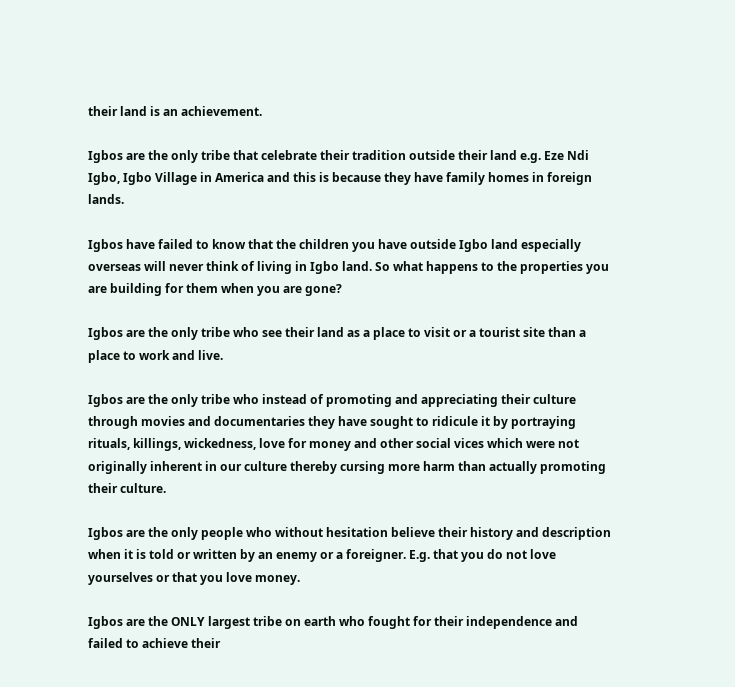their land is an achievement.

Igbos are the only tribe that celebrate their tradition outside their land e.g. Eze Ndi Igbo, Igbo Village in America and this is because they have family homes in foreign lands.

Igbos have failed to know that the children you have outside Igbo land especially overseas will never think of living in Igbo land. So what happens to the properties you are building for them when you are gone?

Igbos are the only tribe who see their land as a place to visit or a tourist site than a place to work and live.

Igbos are the only tribe who instead of promoting and appreciating their culture through movies and documentaries they have sought to ridicule it by portraying rituals, killings, wickedness, love for money and other social vices which were not originally inherent in our culture thereby cursing more harm than actually promoting their culture.

Igbos are the only people who without hesitation believe their history and description when it is told or written by an enemy or a foreigner. E.g. that you do not love yourselves or that you love money.

Igbos are the ONLY largest tribe on earth who fought for their independence and failed to achieve their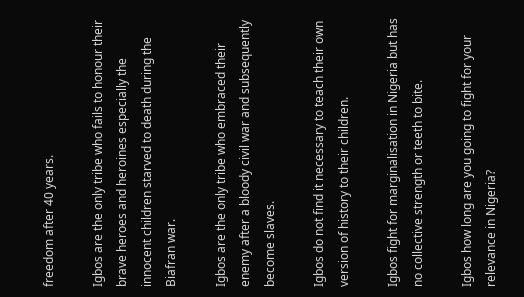freedom after 40 years.

Igbos are the only tribe who fails to honour their brave heroes and heroines especially the innocent children starved to death during the Biafran war.

Igbos are the only tribe who embraced their enemy after a bloody civil war and subsequently become slaves.

Igbos do not find it necessary to teach their own version of history to their children.

Igbos fight for marginalisation in Nigeria but has no collective strength or teeth to bite.

Igbos how long are you going to fight for your relevance in Nigeria?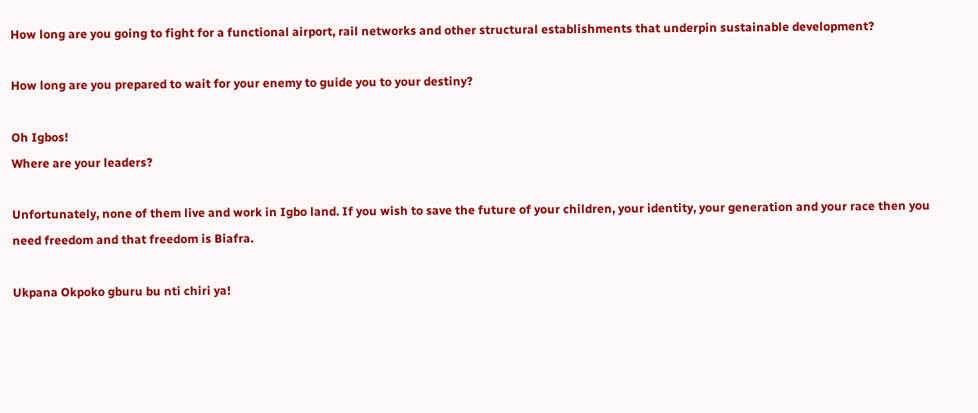How long are you going to fight for a functional airport, rail networks and other structural establishments that underpin sustainable development?

How long are you prepared to wait for your enemy to guide you to your destiny?

Oh Igbos!
Where are your leaders?

Unfortunately, none of them live and work in Igbo land. If you wish to save the future of your children, your identity, your generation and your race then you need freedom and that freedom is Biafra.

Ukpana Okpoko gburu bu nti chiri ya!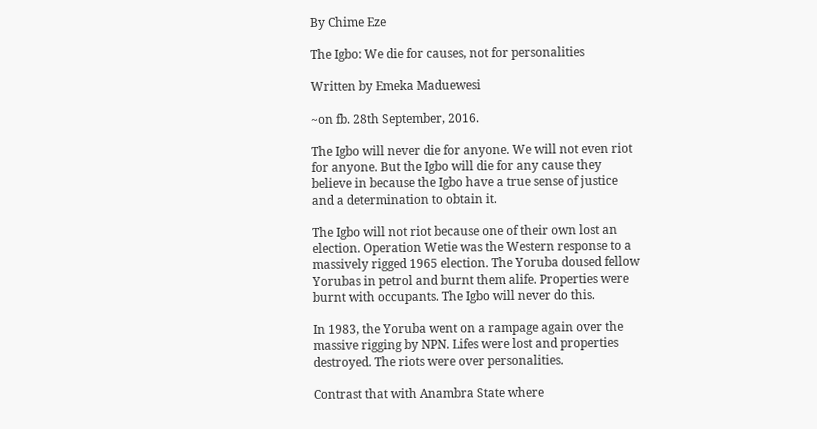By Chime Eze

The Igbo: We die for causes, not for personalities

Written by Emeka Maduewesi

~on fb. 28th September, 2016.

The Igbo will never die for anyone. We will not even riot for anyone. But the Igbo will die for any cause they believe in because the Igbo have a true sense of justice and a determination to obtain it.

The Igbo will not riot because one of their own lost an election. Operation Wetie was the Western response to a massively rigged 1965 election. The Yoruba doused fellow Yorubas in petrol and burnt them alife. Properties were burnt with occupants. The Igbo will never do this.

In 1983, the Yoruba went on a rampage again over the massive rigging by NPN. Lifes were lost and properties destroyed. The riots were over personalities.

Contrast that with Anambra State where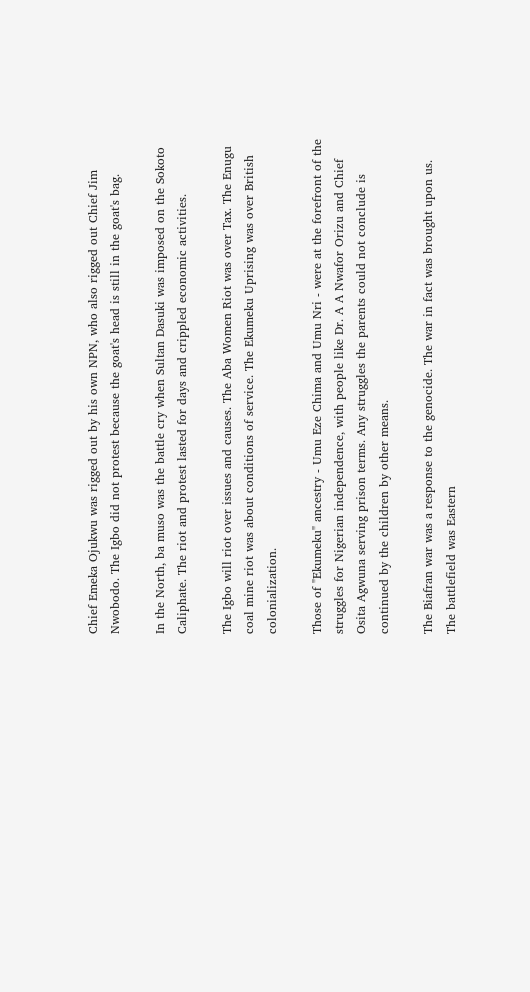Chief Emeka Ojukwu was rigged out by his own NPN, who also rigged out Chief Jim Nwobodo. The Igbo did not protest because the goat's head is still in the goat's bag.

In the North, ba muso was the battle cry when Sultan Dasuki was imposed on the Sokoto Caliphate. The riot and protest lasted for days and crippled economic activities.

The Igbo will riot over issues and causes. The Aba Women Riot was over Tax. The Enugu coal mine riot was about conditions of service. The Ekumeku Uprising was over British colonialization.

Those of "Ekumeku" ancestry - Umu Eze Chima and Umu Nri - were at the forefront of the struggles for Nigerian independence, with people like Dr. A A Nwafor Orizu and Chief Osita Agwuna serving prison terms. Any struggles the parents could not conclude is continued by the children by other means.

The Biafran war was a response to the genocide. The war in fact was brought upon us. The battlefield was Eastern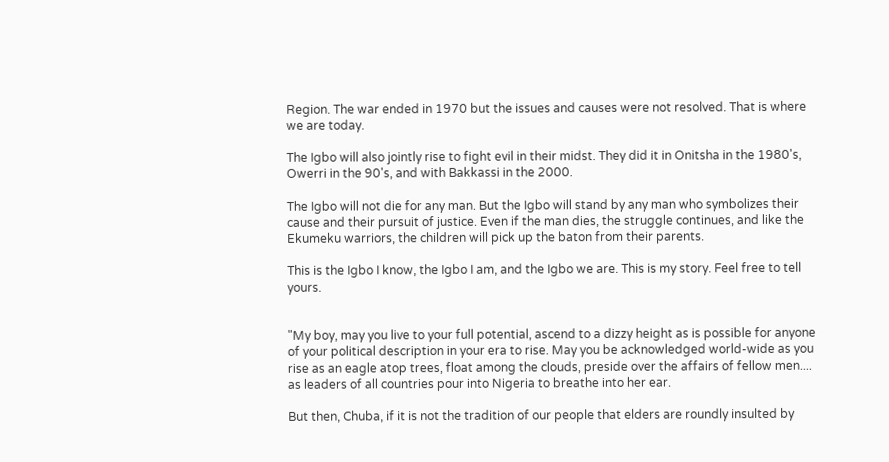Region. The war ended in 1970 but the issues and causes were not resolved. That is where we are today.

The Igbo will also jointly rise to fight evil in their midst. They did it in Onitsha in the 1980's, Owerri in the 90's, and with Bakkassi in the 2000.

The Igbo will not die for any man. But the Igbo will stand by any man who symbolizes their cause and their pursuit of justice. Even if the man dies, the struggle continues, and like the Ekumeku warriors, the children will pick up the baton from their parents.

This is the Igbo I know, the Igbo I am, and the Igbo we are. This is my story. Feel free to tell yours.


"My boy, may you live to your full potential, ascend to a dizzy height as is possible for anyone of your political description in your era to rise. May you be acknowledged world-wide as you rise as an eagle atop trees, float among the clouds, preside over the affairs of fellow men.... as leaders of all countries pour into Nigeria to breathe into her ear.

But then, Chuba, if it is not the tradition of our people that elders are roundly insulted by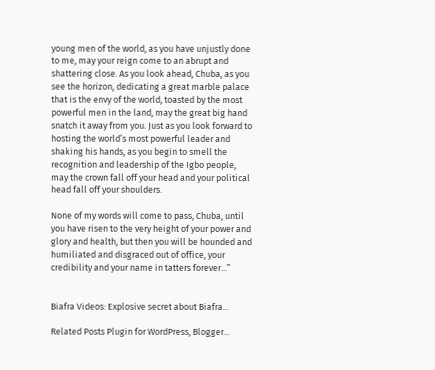young men of the world, as you have unjustly done to me, may your reign come to an abrupt and shattering close. As you look ahead, Chuba, as you see the horizon, dedicating a great marble palace that is the envy of the world, toasted by the most powerful men in the land, may the great big hand snatch it away from you. Just as you look forward to hosting the world’s most powerful leader and shaking his hands, as you begin to smell the recognition and leadership of the Igbo people, may the crown fall off your head and your political head fall off your shoulders.

None of my words will come to pass, Chuba, until you have risen to the very height of your power and glory and health, but then you will be hounded and humiliated and disgraced out of office, your credibility and your name in tatters forever...”


Biafra Videos: Explosive secret about Biafra...

Related Posts Plugin for WordPress, Blogger...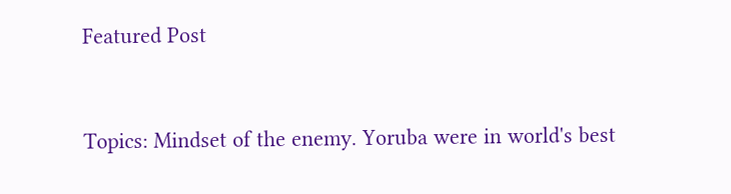Featured Post


Topics: Mindset of the enemy. Yoruba were in world's best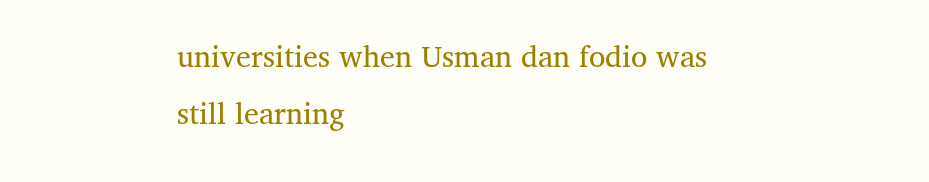universities when Usman dan fodio was still learning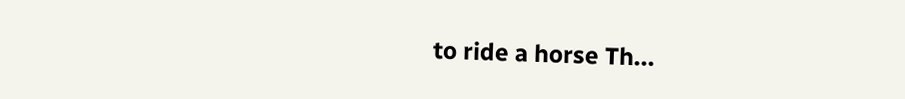to ride a horse Th...